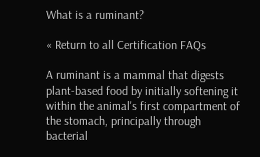What is a ruminant?

« Return to all Certification FAQs

A ruminant is a mammal that digests plant-based food by initially softening it within the animal's first compartment of the stomach, principally through bacterial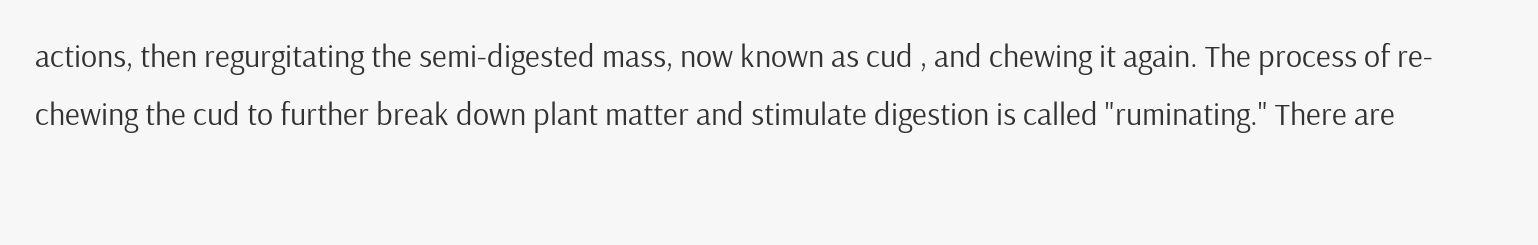actions, then regurgitating the semi-digested mass, now known as cud , and chewing it again. The process of re-chewing the cud to further break down plant matter and stimulate digestion is called "ruminating." There are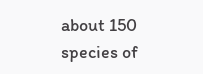about 150 species of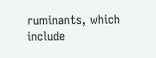ruminants, which include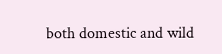both domestic and wild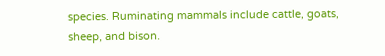species. Ruminating mammals include cattle, goats, sheep, and bison.